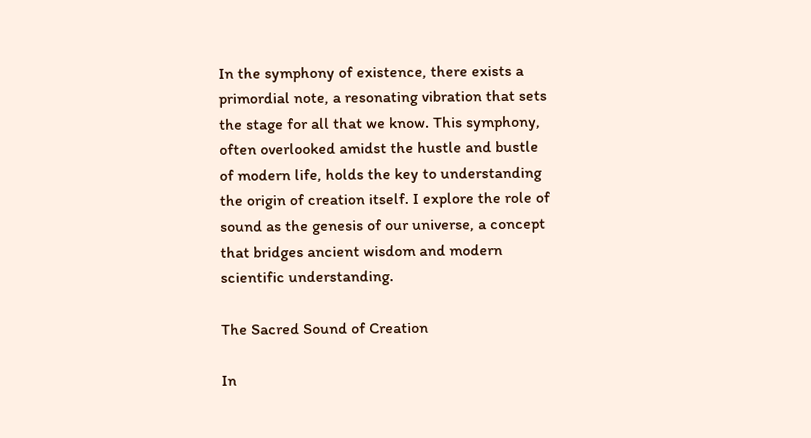In the symphony of existence, there exists a primordial note, a resonating vibration that sets the stage for all that we know. This symphony, often overlooked amidst the hustle and bustle of modern life, holds the key to understanding the origin of creation itself. I explore the role of sound as the genesis of our universe, a concept that bridges ancient wisdom and modern scientific understanding.

The Sacred Sound of Creation

In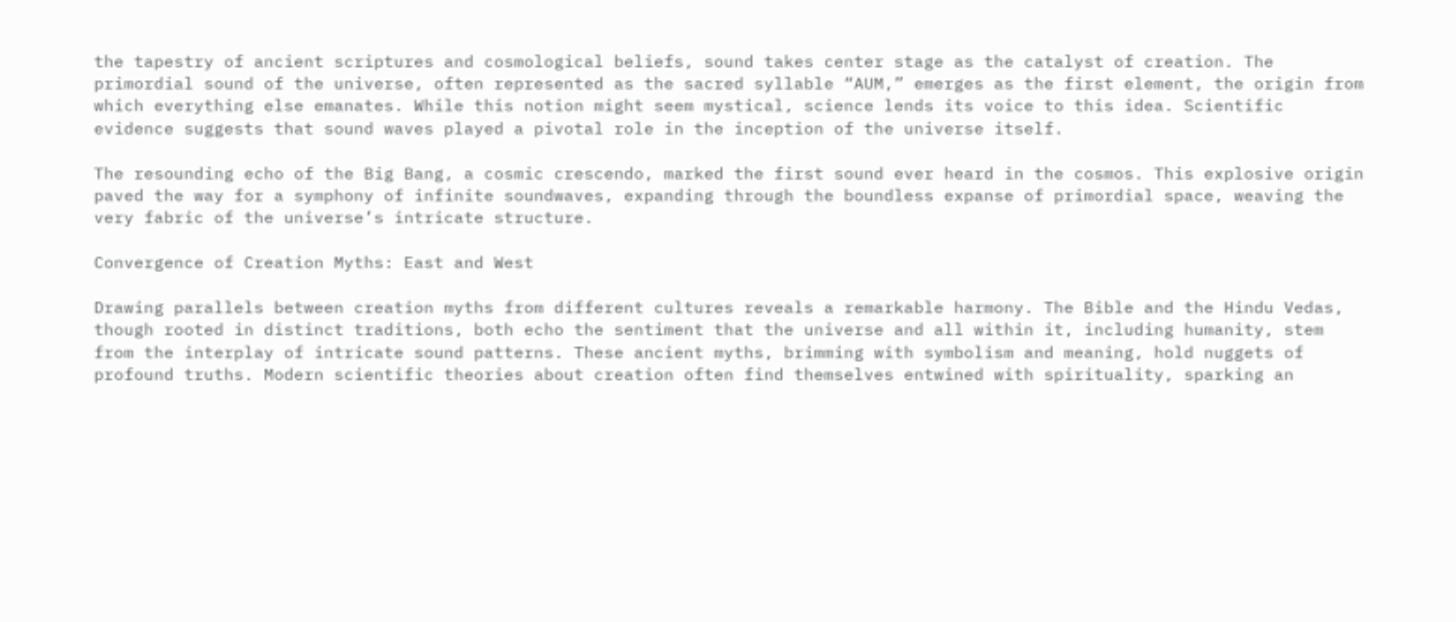the tapestry of ancient scriptures and cosmological beliefs, sound takes center stage as the catalyst of creation. The primordial sound of the universe, often represented as the sacred syllable “AUM,” emerges as the first element, the origin from which everything else emanates. While this notion might seem mystical, science lends its voice to this idea. Scientific evidence suggests that sound waves played a pivotal role in the inception of the universe itself.

The resounding echo of the Big Bang, a cosmic crescendo, marked the first sound ever heard in the cosmos. This explosive origin paved the way for a symphony of infinite soundwaves, expanding through the boundless expanse of primordial space, weaving the very fabric of the universe’s intricate structure.

Convergence of Creation Myths: East and West

Drawing parallels between creation myths from different cultures reveals a remarkable harmony. The Bible and the Hindu Vedas, though rooted in distinct traditions, both echo the sentiment that the universe and all within it, including humanity, stem from the interplay of intricate sound patterns. These ancient myths, brimming with symbolism and meaning, hold nuggets of profound truths. Modern scientific theories about creation often find themselves entwined with spirituality, sparking an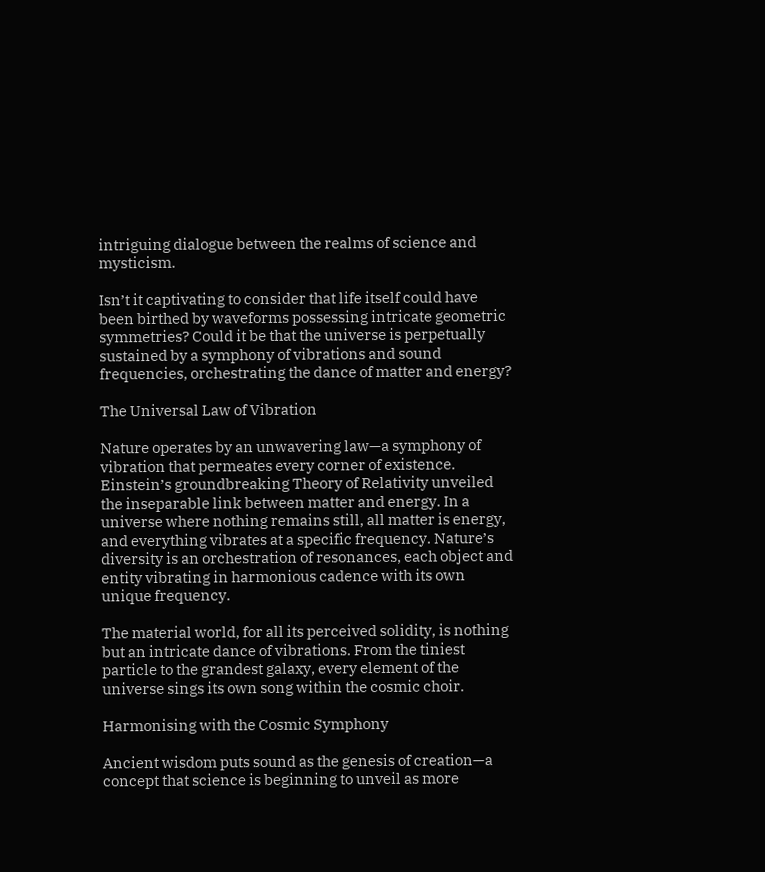intriguing dialogue between the realms of science and mysticism.

Isn’t it captivating to consider that life itself could have been birthed by waveforms possessing intricate geometric symmetries? Could it be that the universe is perpetually sustained by a symphony of vibrations and sound frequencies, orchestrating the dance of matter and energy?

The Universal Law of Vibration

Nature operates by an unwavering law—a symphony of vibration that permeates every corner of existence. Einstein’s groundbreaking Theory of Relativity unveiled the inseparable link between matter and energy. In a universe where nothing remains still, all matter is energy, and everything vibrates at a specific frequency. Nature’s diversity is an orchestration of resonances, each object and entity vibrating in harmonious cadence with its own unique frequency.

The material world, for all its perceived solidity, is nothing but an intricate dance of vibrations. From the tiniest particle to the grandest galaxy, every element of the universe sings its own song within the cosmic choir.

Harmonising with the Cosmic Symphony

Ancient wisdom puts sound as the genesis of creation—a concept that science is beginning to unveil as more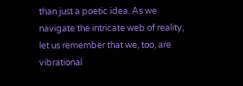than just a poetic idea. As we navigate the intricate web of reality, let us remember that we, too, are vibrational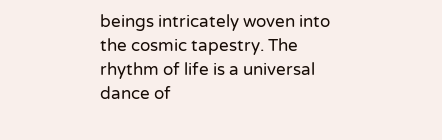beings intricately woven into the cosmic tapestry. The rhythm of life is a universal dance of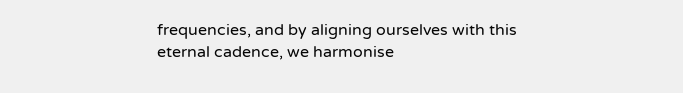frequencies, and by aligning ourselves with this eternal cadence, we harmonise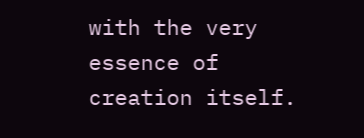with the very essence of creation itself.